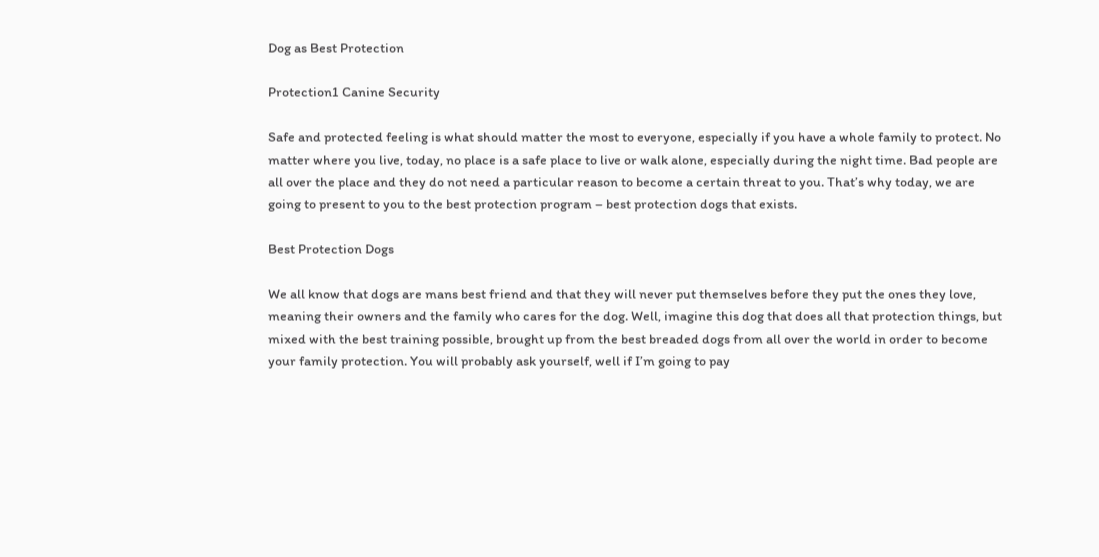Dog as Best Protection

Protection1 Canine Security

Safe and protected feeling is what should matter the most to everyone, especially if you have a whole family to protect. No matter where you live, today, no place is a safe place to live or walk alone, especially during the night time. Bad people are all over the place and they do not need a particular reason to become a certain threat to you. That’s why today, we are going to present to you to the best protection program – best protection dogs that exists.

Best Protection Dogs

We all know that dogs are mans best friend and that they will never put themselves before they put the ones they love, meaning their owners and the family who cares for the dog. Well, imagine this dog that does all that protection things, but mixed with the best training possible, brought up from the best breaded dogs from all over the world in order to become your family protection. You will probably ask yourself, well if I’m going to pay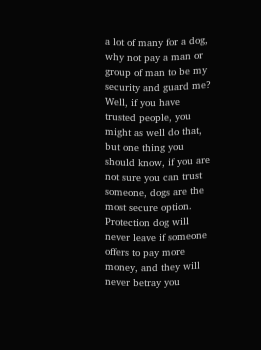a lot of many for a dog, why not pay a man or group of man to be my security and guard me? Well, if you have trusted people, you might as well do that, but one thing you should know, if you are not sure you can trust someone, dogs are the most secure option. Protection dog will never leave if someone offers to pay more money, and they will never betray you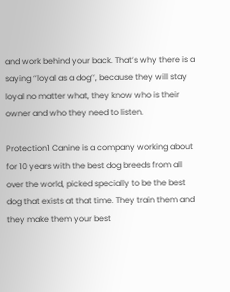and work behind your back. That’s why there is a saying ‘’loyal as a dog’’, because they will stay loyal no matter what, they know who is their owner and who they need to listen.

Protection1 Canine is a company working about for 10 years with the best dog breeds from all over the world, picked specially to be the best dog that exists at that time. They train them and they make them your best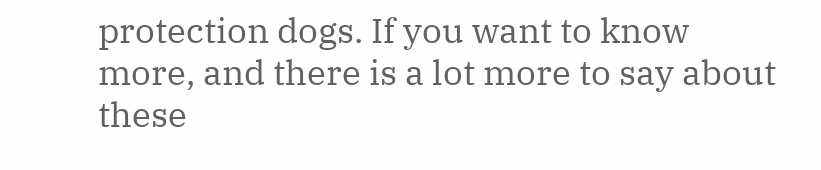protection dogs. If you want to know more, and there is a lot more to say about these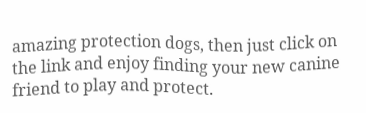amazing protection dogs, then just click on the link and enjoy finding your new canine friend to play and protect.